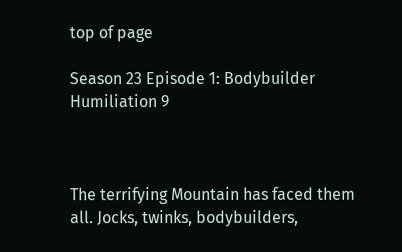top of page

Season 23 Episode 1: Bodybuilder Humiliation 9



The terrifying Mountain has faced them all. Jocks, twinks, bodybuilders,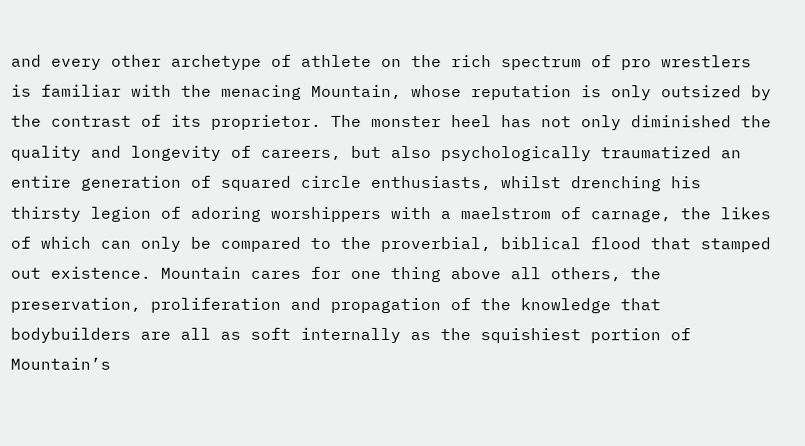and every other archetype of athlete on the rich spectrum of pro wrestlers is familiar with the menacing Mountain, whose reputation is only outsized by the contrast of its proprietor. The monster heel has not only diminished the quality and longevity of careers, but also psychologically traumatized an entire generation of squared circle enthusiasts, whilst drenching his thirsty legion of adoring worshippers with a maelstrom of carnage, the likes of which can only be compared to the proverbial, biblical flood that stamped out existence. Mountain cares for one thing above all others, the preservation, proliferation and propagation of the knowledge that bodybuilders are all as soft internally as the squishiest portion of Mountain’s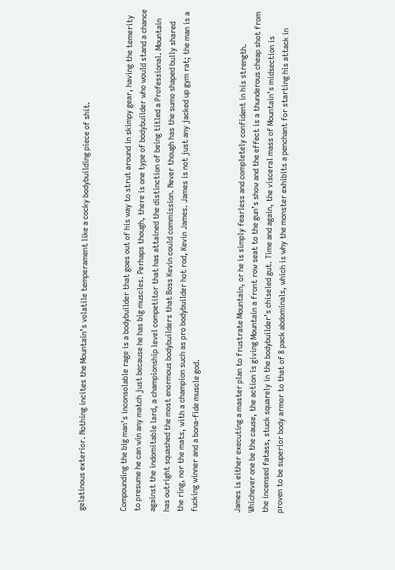gelatinous exterior. Nothing incites the Mountain’s volatile temperament like a cocky bodybuilding piece of shit.


Compounding the big man’s inconsolable rage is a bodybuilder that goes out of his way to strut around in skimpy gear, having the temerity to presume he can win any match just because he has big muscles. Perhaps though, there is one type of bodybuilder who would stand a chance against the indomitable lard, a championship level competitor that has attained the distinction of being titled a Professional. Mountain has outright squashed the most enormous bodybuilders that Boss Kevin could commission. Never though has the sumo shaped bully shared the ring, nor the mats, with a champion such as pro bodybuilder hot rod, Kevin James. James is not just any jacked up gym rat; the man is a fucking winner and a bona-fide muscle god.


James is either executing a master plan to frustrate Mountain, or he is simply fearless and completely confident in his strength. Whichever one be the cause, the action is giving Mountain a front row seat to the gun’s show and the effect is a thunderous cheap shot from the incensed fatass, stuck squarely in the bodybuilder’s chiseled gut. Time and again, the visceral mass of Mountain’s midsection is proven to be superior body armor to that of 8 pack abdominals, which is why the monster exhibits a penchant for starting his attack in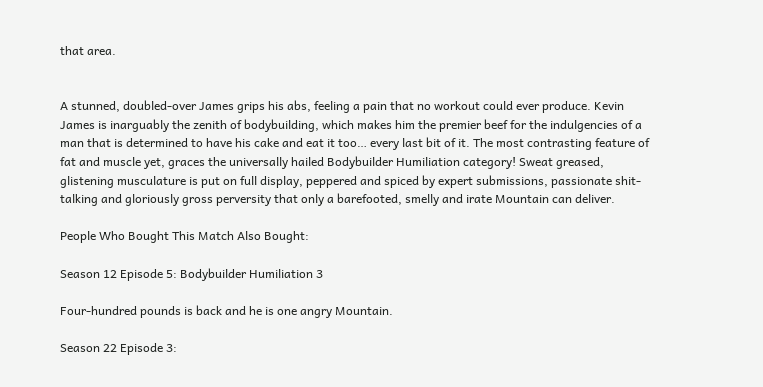that area.


A stunned, doubled-over James grips his abs, feeling a pain that no workout could ever produce. Kevin James is inarguably the zenith of bodybuilding, which makes him the premier beef for the indulgencies of a man that is determined to have his cake and eat it too… every last bit of it. The most contrasting feature of fat and muscle yet, graces the universally hailed Bodybuilder Humiliation category! Sweat greased, glistening musculature is put on full display, peppered and spiced by expert submissions, passionate shit-talking and gloriously gross perversity that only a barefooted, smelly and irate Mountain can deliver.

People Who Bought This Match Also Bought:

Season 12 Episode 5: Bodybuilder Humiliation 3

Four-hundred pounds is back and he is one angry Mountain.

Season 22 Episode 3: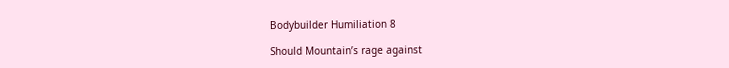Bodybuilder Humiliation 8

Should Mountain’s rage against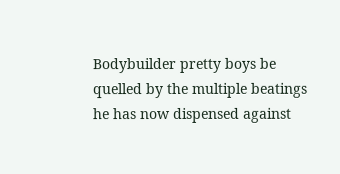Bodybuilder pretty boys be quelled by the multiple beatings he has now dispensed against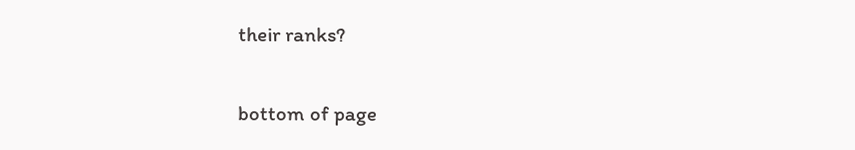their ranks?

bottom of page